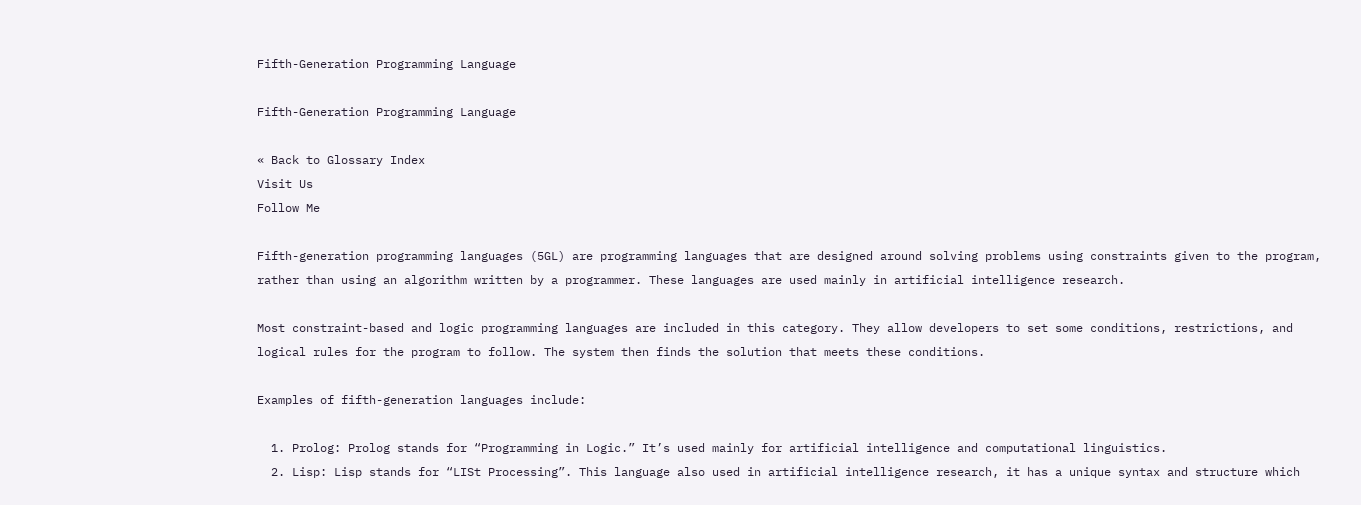Fifth-Generation Programming Language

Fifth-Generation Programming Language

« Back to Glossary Index
Visit Us
Follow Me

Fifth-generation programming languages (5GL) are programming languages that are designed around solving problems using constraints given to the program, rather than using an algorithm written by a programmer. These languages are used mainly in artificial intelligence research.

Most constraint-based and logic programming languages are included in this category. They allow developers to set some conditions, restrictions, and logical rules for the program to follow. The system then finds the solution that meets these conditions.

Examples of fifth-generation languages include:

  1. Prolog: Prolog stands for “Programming in Logic.” It’s used mainly for artificial intelligence and computational linguistics.
  2. Lisp: Lisp stands for “LISt Processing”. This language also used in artificial intelligence research, it has a unique syntax and structure which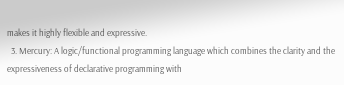makes it highly flexible and expressive.
  3. Mercury: A logic/functional programming language which combines the clarity and the expressiveness of declarative programming with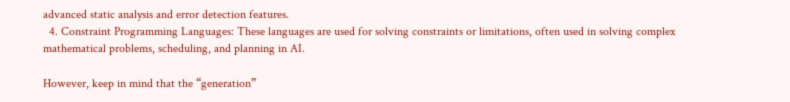advanced static analysis and error detection features.
  4. Constraint Programming Languages: These languages are used for solving constraints or limitations, often used in solving complex mathematical problems, scheduling, and planning in AI.

However, keep in mind that the “generation”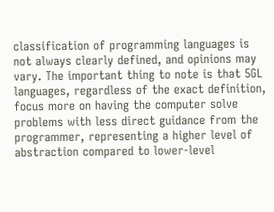classification of programming languages is not always clearly defined, and opinions may vary. The important thing to note is that 5GL languages, regardless of the exact definition, focus more on having the computer solve problems with less direct guidance from the programmer, representing a higher level of abstraction compared to lower-level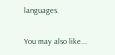languages.

You may also like...